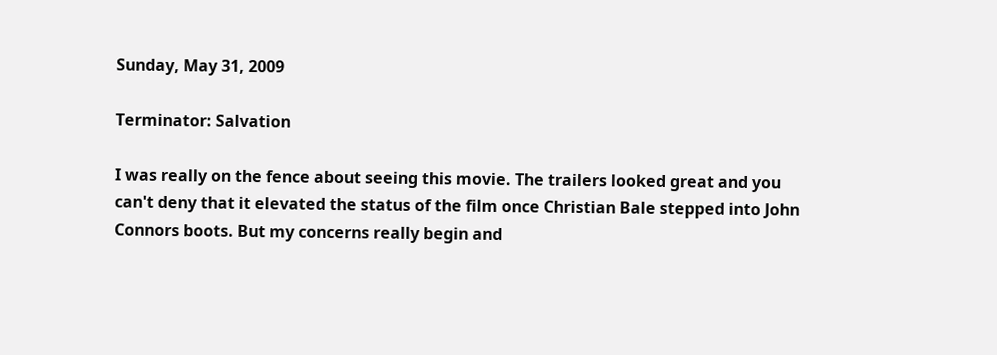Sunday, May 31, 2009

Terminator: Salvation

I was really on the fence about seeing this movie. The trailers looked great and you can't deny that it elevated the status of the film once Christian Bale stepped into John Connors boots. But my concerns really begin and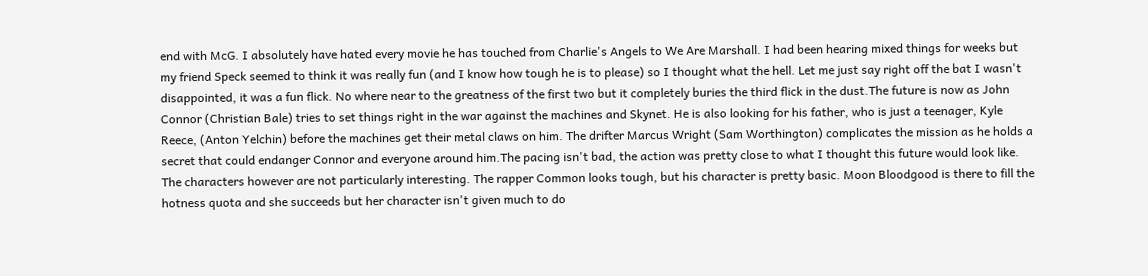end with McG. I absolutely have hated every movie he has touched from Charlie's Angels to We Are Marshall. I had been hearing mixed things for weeks but my friend Speck seemed to think it was really fun (and I know how tough he is to please) so I thought what the hell. Let me just say right off the bat I wasn't disappointed, it was a fun flick. No where near to the greatness of the first two but it completely buries the third flick in the dust.The future is now as John Connor (Christian Bale) tries to set things right in the war against the machines and Skynet. He is also looking for his father, who is just a teenager, Kyle Reece, (Anton Yelchin) before the machines get their metal claws on him. The drifter Marcus Wright (Sam Worthington) complicates the mission as he holds a secret that could endanger Connor and everyone around him.The pacing isn't bad, the action was pretty close to what I thought this future would look like. The characters however are not particularly interesting. The rapper Common looks tough, but his character is pretty basic. Moon Bloodgood is there to fill the hotness quota and she succeeds but her character isn't given much to do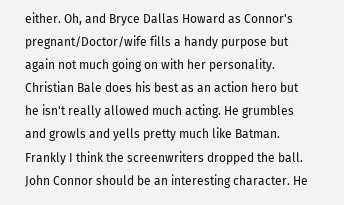either. Oh, and Bryce Dallas Howard as Connor's pregnant/Doctor/wife fills a handy purpose but again not much going on with her personality. Christian Bale does his best as an action hero but he isn't really allowed much acting. He grumbles and growls and yells pretty much like Batman. Frankly I think the screenwriters dropped the ball. John Connor should be an interesting character. He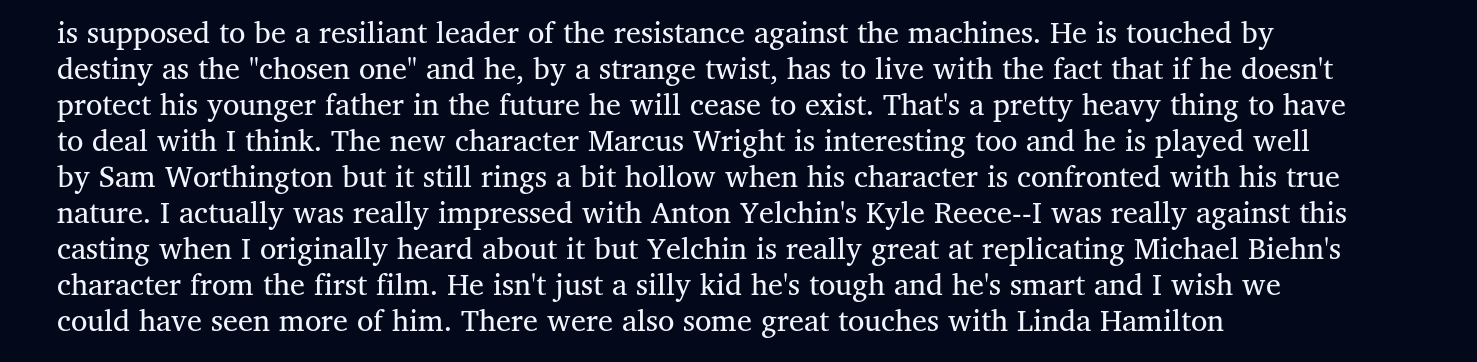is supposed to be a resiliant leader of the resistance against the machines. He is touched by destiny as the "chosen one" and he, by a strange twist, has to live with the fact that if he doesn't protect his younger father in the future he will cease to exist. That's a pretty heavy thing to have to deal with I think. The new character Marcus Wright is interesting too and he is played well by Sam Worthington but it still rings a bit hollow when his character is confronted with his true nature. I actually was really impressed with Anton Yelchin's Kyle Reece--I was really against this casting when I originally heard about it but Yelchin is really great at replicating Michael Biehn's character from the first film. He isn't just a silly kid he's tough and he's smart and I wish we could have seen more of him. There were also some great touches with Linda Hamilton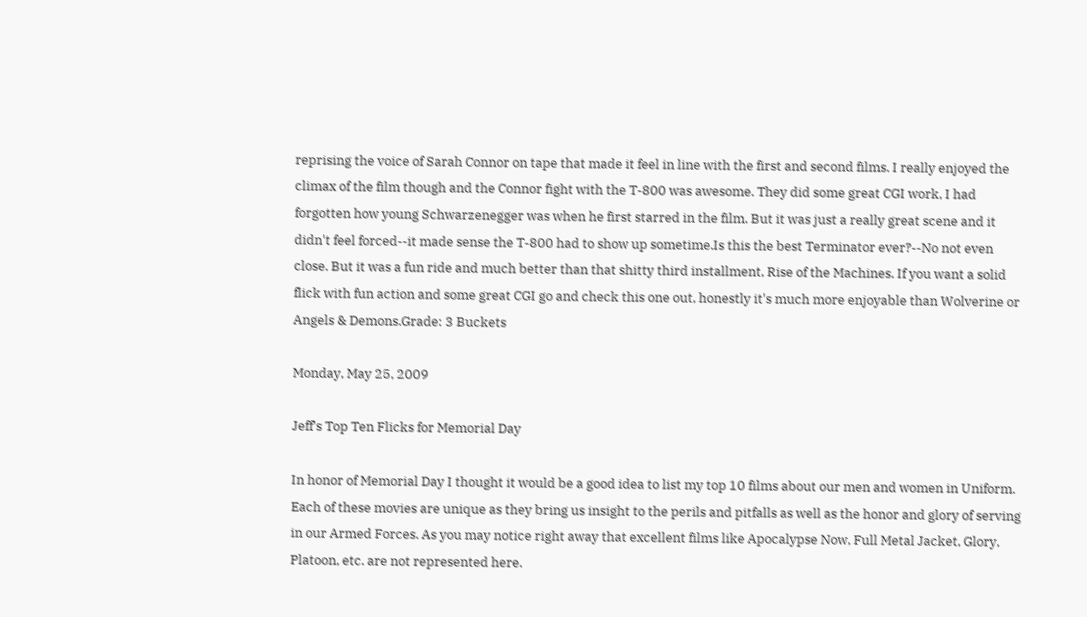reprising the voice of Sarah Connor on tape that made it feel in line with the first and second films. I really enjoyed the climax of the film though and the Connor fight with the T-800 was awesome. They did some great CGI work, I had forgotten how young Schwarzenegger was when he first starred in the film. But it was just a really great scene and it didn't feel forced--it made sense the T-800 had to show up sometime.Is this the best Terminator ever?--No not even close. But it was a fun ride and much better than that shitty third installment, Rise of the Machines. If you want a solid flick with fun action and some great CGI go and check this one out, honestly it's much more enjoyable than Wolverine or Angels & Demons.Grade: 3 Buckets

Monday, May 25, 2009

Jeff's Top Ten Flicks for Memorial Day

In honor of Memorial Day I thought it would be a good idea to list my top 10 films about our men and women in Uniform. Each of these movies are unique as they bring us insight to the perils and pitfalls as well as the honor and glory of serving in our Armed Forces. As you may notice right away that excellent films like Apocalypse Now, Full Metal Jacket, Glory, Platoon, etc. are not represented here.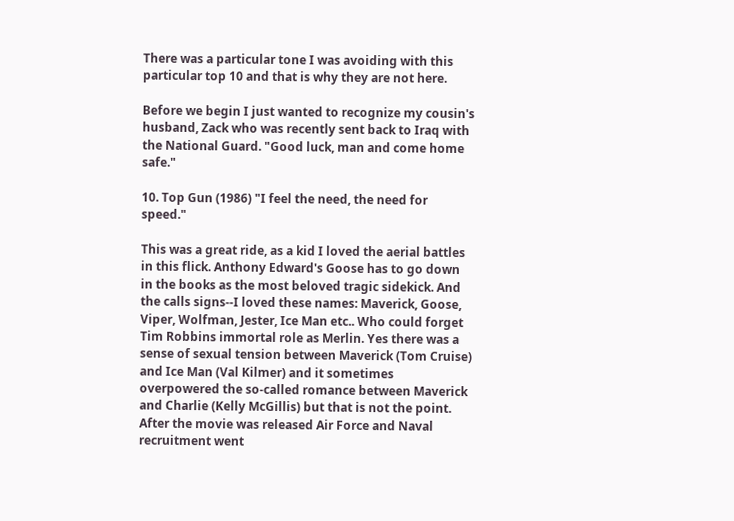There was a particular tone I was avoiding with this particular top 10 and that is why they are not here.

Before we begin I just wanted to recognize my cousin's husband, Zack who was recently sent back to Iraq with the National Guard. "Good luck, man and come home safe."

10. Top Gun (1986) "I feel the need, the need for speed."

This was a great ride, as a kid I loved the aerial battles in this flick. Anthony Edward's Goose has to go down in the books as the most beloved tragic sidekick. And the calls signs--I loved these names: Maverick, Goose, Viper, Wolfman, Jester, Ice Man etc.. Who could forget Tim Robbins immortal role as Merlin. Yes there was a sense of sexual tension between Maverick (Tom Cruise) and Ice Man (Val Kilmer) and it sometimes overpowered the so-called romance between Maverick and Charlie (Kelly McGillis) but that is not the point. After the movie was released Air Force and Naval recruitment went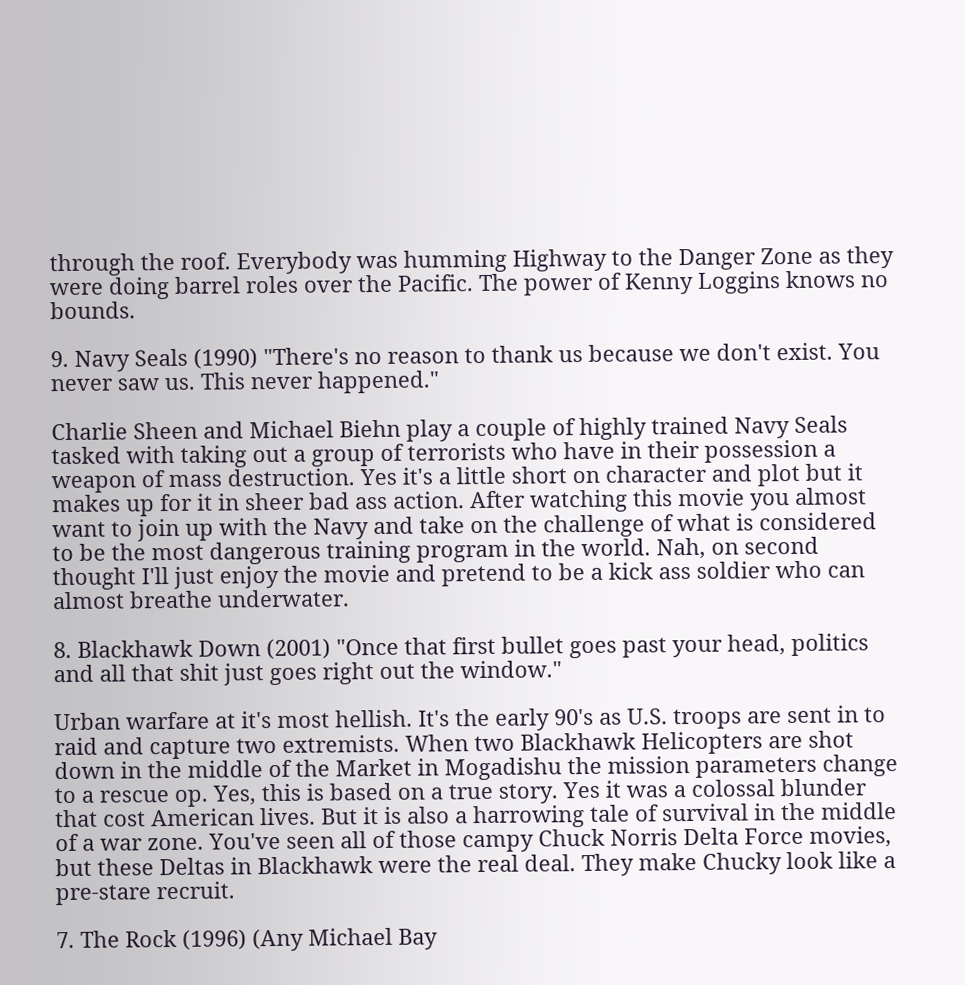through the roof. Everybody was humming Highway to the Danger Zone as they were doing barrel roles over the Pacific. The power of Kenny Loggins knows no bounds.

9. Navy Seals (1990) "There's no reason to thank us because we don't exist. You never saw us. This never happened."

Charlie Sheen and Michael Biehn play a couple of highly trained Navy Seals tasked with taking out a group of terrorists who have in their possession a weapon of mass destruction. Yes it's a little short on character and plot but it makes up for it in sheer bad ass action. After watching this movie you almost want to join up with the Navy and take on the challenge of what is considered to be the most dangerous training program in the world. Nah, on second thought I'll just enjoy the movie and pretend to be a kick ass soldier who can almost breathe underwater.

8. Blackhawk Down (2001) "Once that first bullet goes past your head, politics and all that shit just goes right out the window."

Urban warfare at it's most hellish. It's the early 90's as U.S. troops are sent in to raid and capture two extremists. When two Blackhawk Helicopters are shot down in the middle of the Market in Mogadishu the mission parameters change to a rescue op. Yes, this is based on a true story. Yes it was a colossal blunder that cost American lives. But it is also a harrowing tale of survival in the middle of a war zone. You've seen all of those campy Chuck Norris Delta Force movies, but these Deltas in Blackhawk were the real deal. They make Chucky look like a pre-stare recruit.

7. The Rock (1996) (Any Michael Bay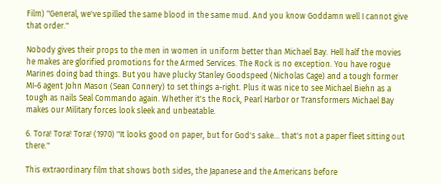Film) "General, we've spilled the same blood in the same mud. And you know Goddamn well I cannot give that order."

Nobody gives their props to the men in women in uniform better than Michael Bay. Hell half the movies he makes are glorified promotions for the Armed Services. The Rock is no exception. You have rogue Marines doing bad things. But you have plucky Stanley Goodspeed (Nicholas Cage) and a tough former MI-6 agent John Mason (Sean Connery) to set things a-right. Plus it was nice to see Michael Biehn as a tough as nails Seal Commando again. Whether it's the Rock, Pearl Harbor or Transformers Michael Bay makes our Military forces look sleek and unbeatable.

6. Tora! Tora! Tora! (1970) "It looks good on paper, but for God's sake... that's not a paper fleet sitting out there."

This extraordinary film that shows both sides, the Japanese and the Americans before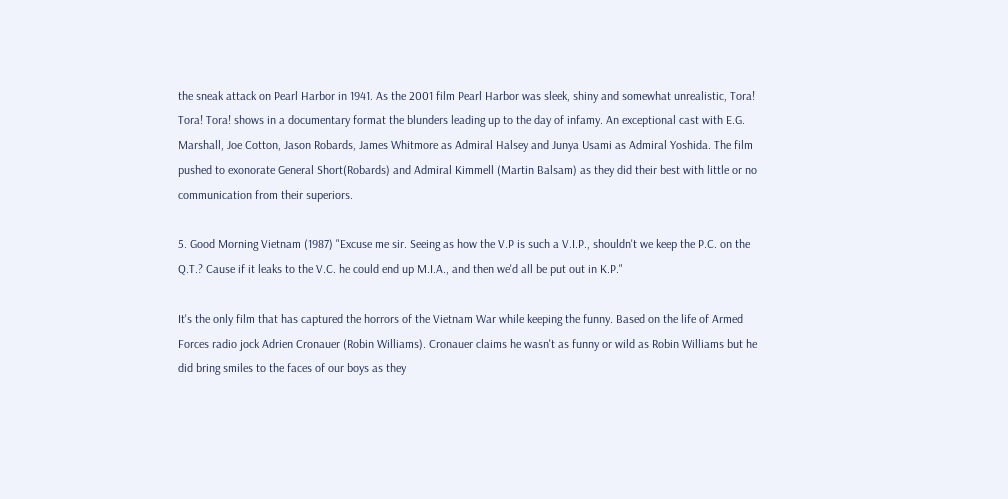the sneak attack on Pearl Harbor in 1941. As the 2001 film Pearl Harbor was sleek, shiny and somewhat unrealistic, Tora! Tora! Tora! shows in a documentary format the blunders leading up to the day of infamy. An exceptional cast with E.G. Marshall, Joe Cotton, Jason Robards, James Whitmore as Admiral Halsey and Junya Usami as Admiral Yoshida. The film pushed to exonorate General Short(Robards) and Admiral Kimmell (Martin Balsam) as they did their best with little or no communication from their superiors.

5. Good Morning Vietnam (1987) "Excuse me sir. Seeing as how the V.P is such a V.I.P., shouldn't we keep the P.C. on the Q.T.? Cause if it leaks to the V.C. he could end up M.I.A., and then we'd all be put out in K.P."

It's the only film that has captured the horrors of the Vietnam War while keeping the funny. Based on the life of Armed Forces radio jock Adrien Cronauer (Robin Williams). Cronauer claims he wasn't as funny or wild as Robin Williams but he did bring smiles to the faces of our boys as they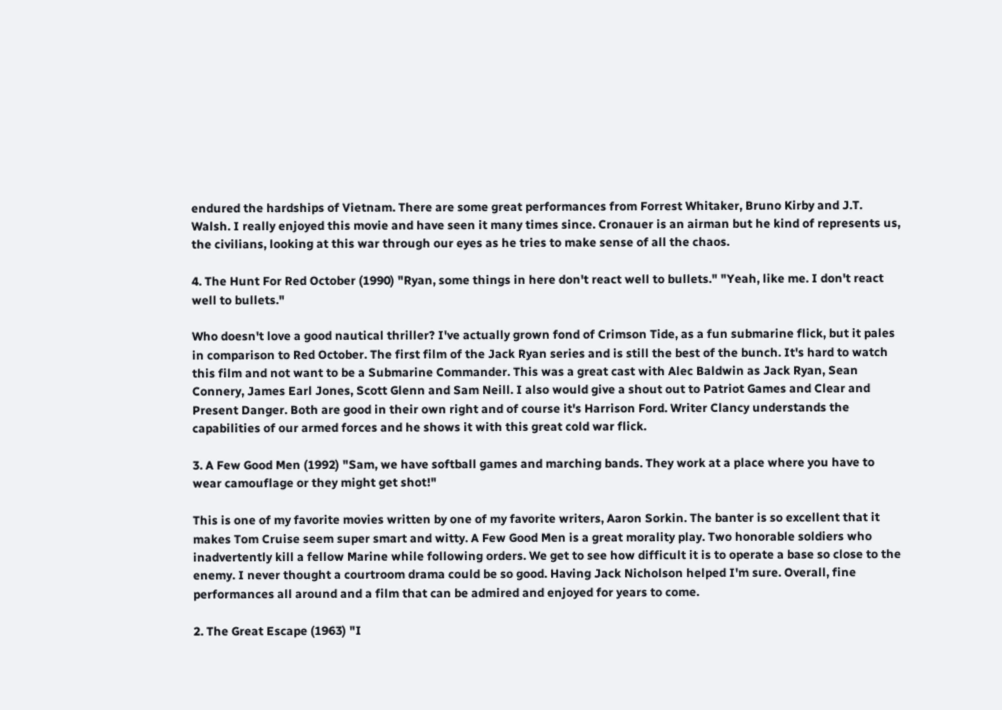endured the hardships of Vietnam. There are some great performances from Forrest Whitaker, Bruno Kirby and J.T. Walsh. I really enjoyed this movie and have seen it many times since. Cronauer is an airman but he kind of represents us, the civilians, looking at this war through our eyes as he tries to make sense of all the chaos.

4. The Hunt For Red October (1990) "Ryan, some things in here don't react well to bullets." "Yeah, like me. I don't react well to bullets."

Who doesn't love a good nautical thriller? I've actually grown fond of Crimson Tide, as a fun submarine flick, but it pales in comparison to Red October. The first film of the Jack Ryan series and is still the best of the bunch. It's hard to watch this film and not want to be a Submarine Commander. This was a great cast with Alec Baldwin as Jack Ryan, Sean Connery, James Earl Jones, Scott Glenn and Sam Neill. I also would give a shout out to Patriot Games and Clear and Present Danger. Both are good in their own right and of course it's Harrison Ford. Writer Clancy understands the capabilities of our armed forces and he shows it with this great cold war flick.

3. A Few Good Men (1992) "Sam, we have softball games and marching bands. They work at a place where you have to wear camouflage or they might get shot!"

This is one of my favorite movies written by one of my favorite writers, Aaron Sorkin. The banter is so excellent that it makes Tom Cruise seem super smart and witty. A Few Good Men is a great morality play. Two honorable soldiers who inadvertently kill a fellow Marine while following orders. We get to see how difficult it is to operate a base so close to the enemy. I never thought a courtroom drama could be so good. Having Jack Nicholson helped I'm sure. Overall, fine performances all around and a film that can be admired and enjoyed for years to come.

2. The Great Escape (1963) "I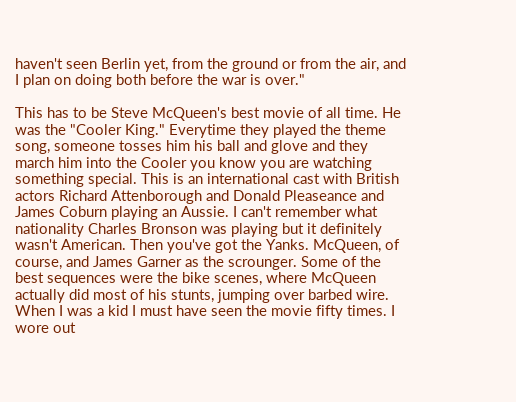haven't seen Berlin yet, from the ground or from the air, and I plan on doing both before the war is over."

This has to be Steve McQueen's best movie of all time. He was the "Cooler King." Everytime they played the theme song, someone tosses him his ball and glove and they march him into the Cooler you know you are watching something special. This is an international cast with British actors Richard Attenborough and Donald Pleaseance and James Coburn playing an Aussie. I can't remember what nationality Charles Bronson was playing but it definitely wasn't American. Then you've got the Yanks. McQueen, of course, and James Garner as the scrounger. Some of the best sequences were the bike scenes, where McQueen actually did most of his stunts, jumping over barbed wire. When I was a kid I must have seen the movie fifty times. I wore out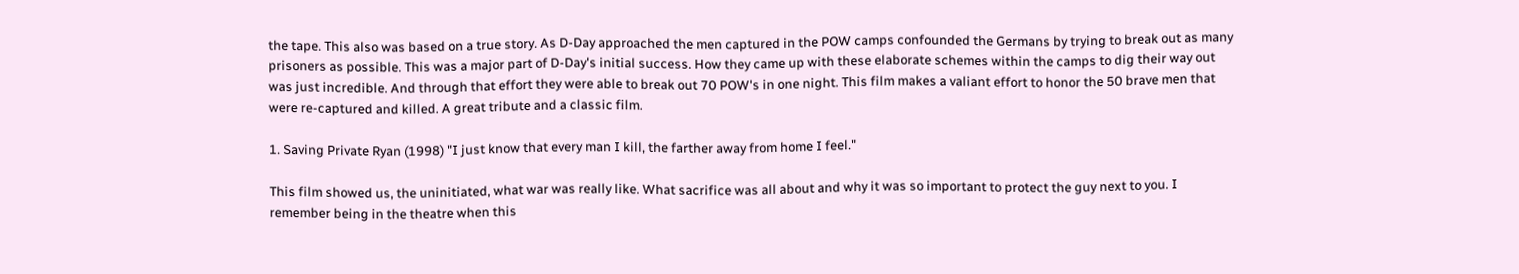the tape. This also was based on a true story. As D-Day approached the men captured in the POW camps confounded the Germans by trying to break out as many prisoners as possible. This was a major part of D-Day's initial success. How they came up with these elaborate schemes within the camps to dig their way out was just incredible. And through that effort they were able to break out 70 POW's in one night. This film makes a valiant effort to honor the 50 brave men that were re-captured and killed. A great tribute and a classic film.

1. Saving Private Ryan (1998) "I just know that every man I kill, the farther away from home I feel."

This film showed us, the uninitiated, what war was really like. What sacrifice was all about and why it was so important to protect the guy next to you. I remember being in the theatre when this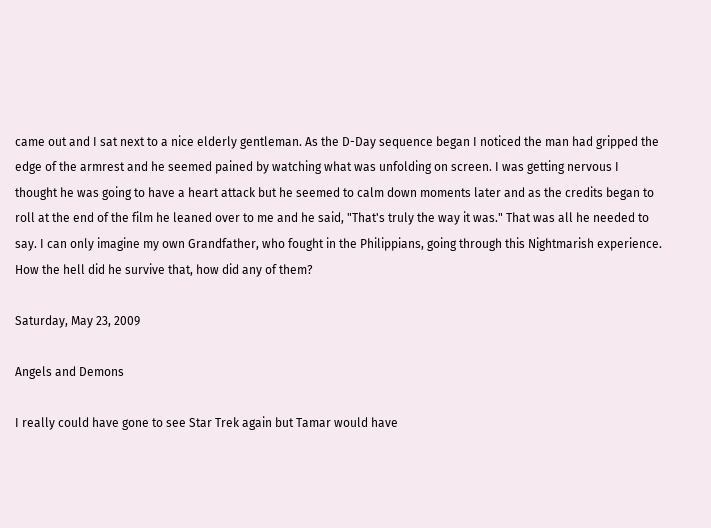came out and I sat next to a nice elderly gentleman. As the D-Day sequence began I noticed the man had gripped the edge of the armrest and he seemed pained by watching what was unfolding on screen. I was getting nervous I thought he was going to have a heart attack but he seemed to calm down moments later and as the credits began to roll at the end of the film he leaned over to me and he said, "That's truly the way it was." That was all he needed to say. I can only imagine my own Grandfather, who fought in the Philippians, going through this Nightmarish experience. How the hell did he survive that, how did any of them?

Saturday, May 23, 2009

Angels and Demons

I really could have gone to see Star Trek again but Tamar would have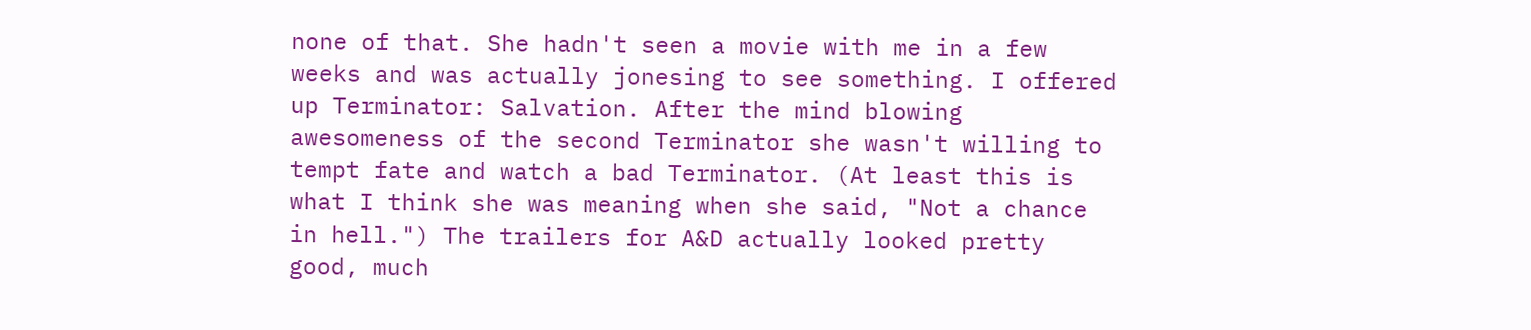none of that. She hadn't seen a movie with me in a few weeks and was actually jonesing to see something. I offered up Terminator: Salvation. After the mind blowing awesomeness of the second Terminator she wasn't willing to tempt fate and watch a bad Terminator. (At least this is what I think she was meaning when she said, "Not a chance in hell.") The trailers for A&D actually looked pretty good, much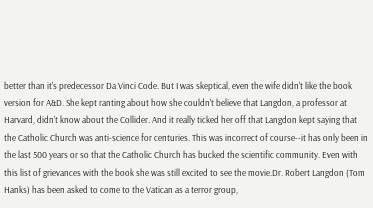better than it's predecessor Da Vinci Code. But I was skeptical, even the wife didn't like the book version for A&D. She kept ranting about how she couldn't believe that Langdon, a professor at Harvard, didn't know about the Collider. And it really ticked her off that Langdon kept saying that the Catholic Church was anti-science for centuries. This was incorrect of course--it has only been in the last 500 years or so that the Catholic Church has bucked the scientific community. Even with this list of grievances with the book she was still excited to see the movie.Dr. Robert Langdon (Tom Hanks) has been asked to come to the Vatican as a terror group,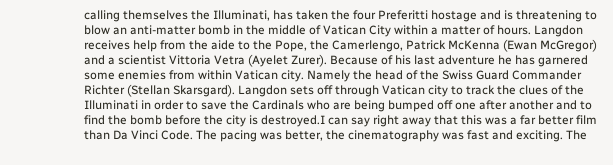calling themselves the Illuminati, has taken the four Preferitti hostage and is threatening to blow an anti-matter bomb in the middle of Vatican City within a matter of hours. Langdon receives help from the aide to the Pope, the Camerlengo, Patrick McKenna (Ewan McGregor) and a scientist Vittoria Vetra (Ayelet Zurer). Because of his last adventure he has garnered some enemies from within Vatican city. Namely the head of the Swiss Guard Commander Richter (Stellan Skarsgard). Langdon sets off through Vatican city to track the clues of the Illuminati in order to save the Cardinals who are being bumped off one after another and to find the bomb before the city is destroyed.I can say right away that this was a far better film than Da Vinci Code. The pacing was better, the cinematography was fast and exciting. The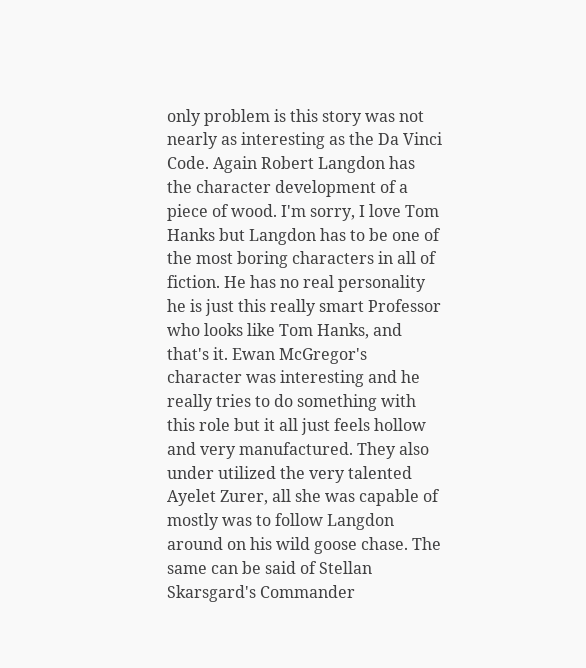only problem is this story was not nearly as interesting as the Da Vinci Code. Again Robert Langdon has the character development of a piece of wood. I'm sorry, I love Tom Hanks but Langdon has to be one of the most boring characters in all of fiction. He has no real personality he is just this really smart Professor who looks like Tom Hanks, and that's it. Ewan McGregor's character was interesting and he really tries to do something with this role but it all just feels hollow and very manufactured. They also under utilized the very talented Ayelet Zurer, all she was capable of mostly was to follow Langdon around on his wild goose chase. The same can be said of Stellan Skarsgard's Commander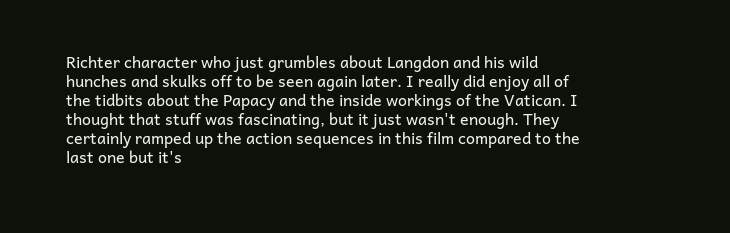Richter character who just grumbles about Langdon and his wild hunches and skulks off to be seen again later. I really did enjoy all of the tidbits about the Papacy and the inside workings of the Vatican. I thought that stuff was fascinating, but it just wasn't enough. They certainly ramped up the action sequences in this film compared to the last one but it's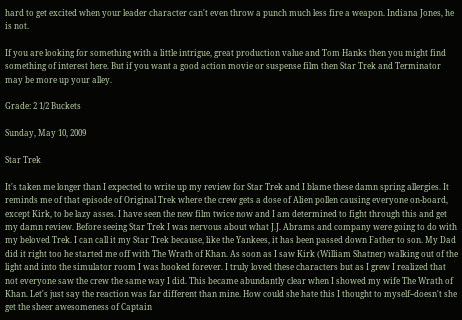hard to get excited when your leader character can't even throw a punch much less fire a weapon. Indiana Jones, he is not.

If you are looking for something with a little intrigue, great production value and Tom Hanks then you might find something of interest here. But if you want a good action movie or suspense film then Star Trek and Terminator may be more up your alley.

Grade: 2 1/2 Buckets

Sunday, May 10, 2009

Star Trek

It's taken me longer than I expected to write up my review for Star Trek and I blame these damn spring allergies. It reminds me of that episode of Original Trek where the crew gets a dose of Alien pollen causing everyone on-board, except Kirk, to be lazy asses. I have seen the new film twice now and I am determined to fight through this and get my damn review. Before seeing Star Trek I was nervous about what J.J. Abrams and company were going to do with my beloved Trek. I can call it my Star Trek because, like the Yankees, it has been passed down Father to son. My Dad did it right too he started me off with The Wrath of Khan. As soon as I saw Kirk (William Shatner) walking out of the light and into the simulator room I was hooked forever. I truly loved these characters but as I grew I realized that not everyone saw the crew the same way I did. This became abundantly clear when I showed my wife The Wrath of Khan. Let's just say the reaction was far different than mine. How could she hate this I thought to myself--doesn't she get the sheer awesomeness of Captain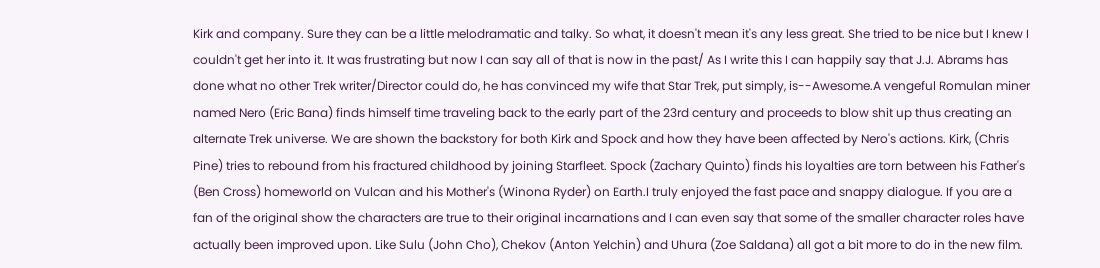Kirk and company. Sure they can be a little melodramatic and talky. So what, it doesn't mean it's any less great. She tried to be nice but I knew I couldn't get her into it. It was frustrating but now I can say all of that is now in the past/ As I write this I can happily say that J.J. Abrams has done what no other Trek writer/Director could do, he has convinced my wife that Star Trek, put simply, is--Awesome.A vengeful Romulan miner named Nero (Eric Bana) finds himself time traveling back to the early part of the 23rd century and proceeds to blow shit up thus creating an alternate Trek universe. We are shown the backstory for both Kirk and Spock and how they have been affected by Nero's actions. Kirk, (Chris Pine) tries to rebound from his fractured childhood by joining Starfleet. Spock (Zachary Quinto) finds his loyalties are torn between his Father's (Ben Cross) homeworld on Vulcan and his Mother's (Winona Ryder) on Earth.I truly enjoyed the fast pace and snappy dialogue. If you are a fan of the original show the characters are true to their original incarnations and I can even say that some of the smaller character roles have actually been improved upon. Like Sulu (John Cho), Chekov (Anton Yelchin) and Uhura (Zoe Saldana) all got a bit more to do in the new film.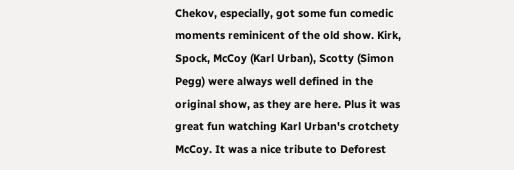Chekov, especially, got some fun comedic moments reminicent of the old show. Kirk, Spock, McCoy (Karl Urban), Scotty (Simon Pegg) were always well defined in the original show, as they are here. Plus it was great fun watching Karl Urban's crotchety McCoy. It was a nice tribute to Deforest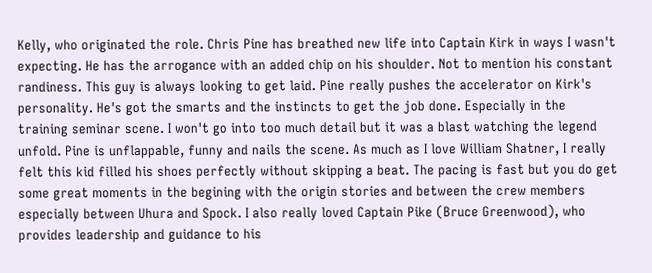Kelly, who originated the role. Chris Pine has breathed new life into Captain Kirk in ways I wasn't expecting. He has the arrogance with an added chip on his shoulder. Not to mention his constant randiness. This guy is always looking to get laid. Pine really pushes the accelerator on Kirk's personality. He's got the smarts and the instincts to get the job done. Especially in the training seminar scene. I won't go into too much detail but it was a blast watching the legend unfold. Pine is unflappable, funny and nails the scene. As much as I love William Shatner, I really felt this kid filled his shoes perfectly without skipping a beat. The pacing is fast but you do get some great moments in the begining with the origin stories and between the crew members especially between Uhura and Spock. I also really loved Captain Pike (Bruce Greenwood), who provides leadership and guidance to his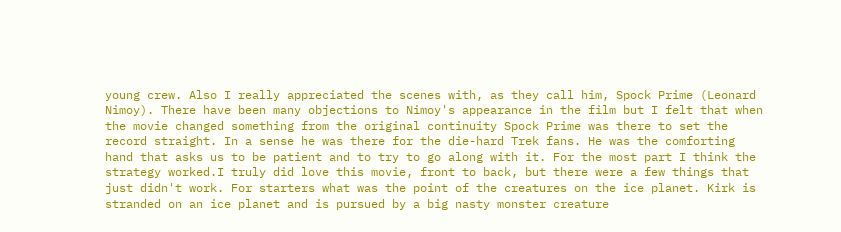young crew. Also I really appreciated the scenes with, as they call him, Spock Prime (Leonard Nimoy). There have been many objections to Nimoy's appearance in the film but I felt that when the movie changed something from the original continuity Spock Prime was there to set the record straight. In a sense he was there for the die-hard Trek fans. He was the comforting hand that asks us to be patient and to try to go along with it. For the most part I think the strategy worked.I truly did love this movie, front to back, but there were a few things that just didn't work. For starters what was the point of the creatures on the ice planet. Kirk is stranded on an ice planet and is pursued by a big nasty monster creature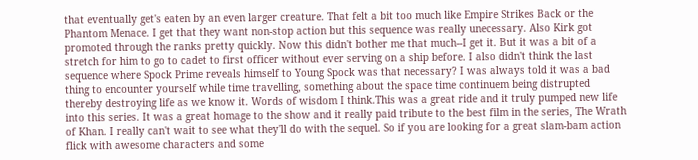that eventually get's eaten by an even larger creature. That felt a bit too much like Empire Strikes Back or the Phantom Menace. I get that they want non-stop action but this sequence was really unecessary. Also Kirk got promoted through the ranks pretty quickly. Now this didn't bother me that much--I get it. But it was a bit of a stretch for him to go to cadet to first officer without ever serving on a ship before. I also didn't think the last sequence where Spock Prime reveals himself to Young Spock was that necessary? I was always told it was a bad thing to encounter yourself while time travelling, something about the space time continuem being distrupted thereby destroying life as we know it. Words of wisdom I think.This was a great ride and it truly pumped new life into this series. It was a great homage to the show and it really paid tribute to the best film in the series, The Wrath of Khan. I really can't wait to see what they'll do with the sequel. So if you are looking for a great slam-bam action flick with awesome characters and some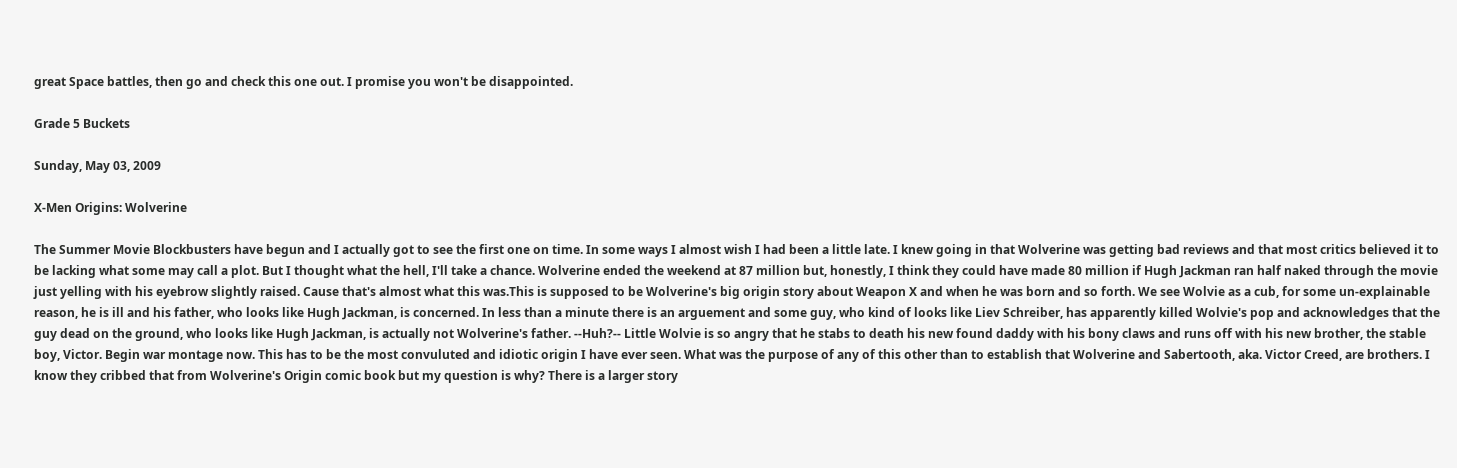great Space battles, then go and check this one out. I promise you won't be disappointed.

Grade 5 Buckets

Sunday, May 03, 2009

X-Men Origins: Wolverine

The Summer Movie Blockbusters have begun and I actually got to see the first one on time. In some ways I almost wish I had been a little late. I knew going in that Wolverine was getting bad reviews and that most critics believed it to be lacking what some may call a plot. But I thought what the hell, I'll take a chance. Wolverine ended the weekend at 87 million but, honestly, I think they could have made 80 million if Hugh Jackman ran half naked through the movie just yelling with his eyebrow slightly raised. Cause that's almost what this was.This is supposed to be Wolverine's big origin story about Weapon X and when he was born and so forth. We see Wolvie as a cub, for some un-explainable reason, he is ill and his father, who looks like Hugh Jackman, is concerned. In less than a minute there is an arguement and some guy, who kind of looks like Liev Schreiber, has apparently killed Wolvie's pop and acknowledges that the guy dead on the ground, who looks like Hugh Jackman, is actually not Wolverine's father. --Huh?-- Little Wolvie is so angry that he stabs to death his new found daddy with his bony claws and runs off with his new brother, the stable boy, Victor. Begin war montage now. This has to be the most convuluted and idiotic origin I have ever seen. What was the purpose of any of this other than to establish that Wolverine and Sabertooth, aka. Victor Creed, are brothers. I know they cribbed that from Wolverine's Origin comic book but my question is why? There is a larger story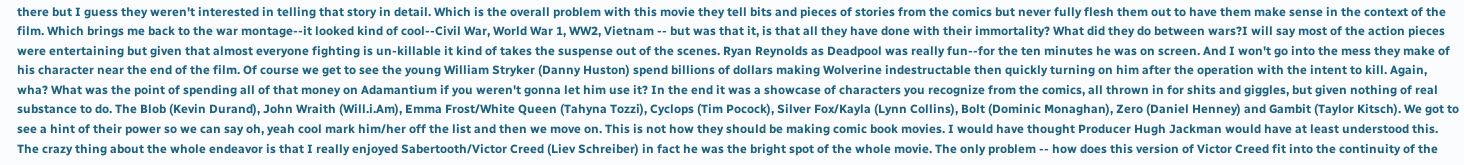there but I guess they weren't interested in telling that story in detail. Which is the overall problem with this movie they tell bits and pieces of stories from the comics but never fully flesh them out to have them make sense in the context of the film. Which brings me back to the war montage--it looked kind of cool--Civil War, World War 1, WW2, Vietnam -- but was that it, is that all they have done with their immortality? What did they do between wars?I will say most of the action pieces were entertaining but given that almost everyone fighting is un-killable it kind of takes the suspense out of the scenes. Ryan Reynolds as Deadpool was really fun--for the ten minutes he was on screen. And I won't go into the mess they make of his character near the end of the film. Of course we get to see the young William Stryker (Danny Huston) spend billions of dollars making Wolverine indestructable then quickly turning on him after the operation with the intent to kill. Again, wha? What was the point of spending all of that money on Adamantium if you weren't gonna let him use it? In the end it was a showcase of characters you recognize from the comics, all thrown in for shits and giggles, but given nothing of real substance to do. The Blob (Kevin Durand), John Wraith (Will.i.Am), Emma Frost/White Queen (Tahyna Tozzi), Cyclops (Tim Pocock), Silver Fox/Kayla (Lynn Collins), Bolt (Dominic Monaghan), Zero (Daniel Henney) and Gambit (Taylor Kitsch). We got to see a hint of their power so we can say oh, yeah cool mark him/her off the list and then we move on. This is not how they should be making comic book movies. I would have thought Producer Hugh Jackman would have at least understood this. The crazy thing about the whole endeavor is that I really enjoyed Sabertooth/Victor Creed (Liev Schreiber) in fact he was the bright spot of the whole movie. The only problem -- how does this version of Victor Creed fit into the continuity of the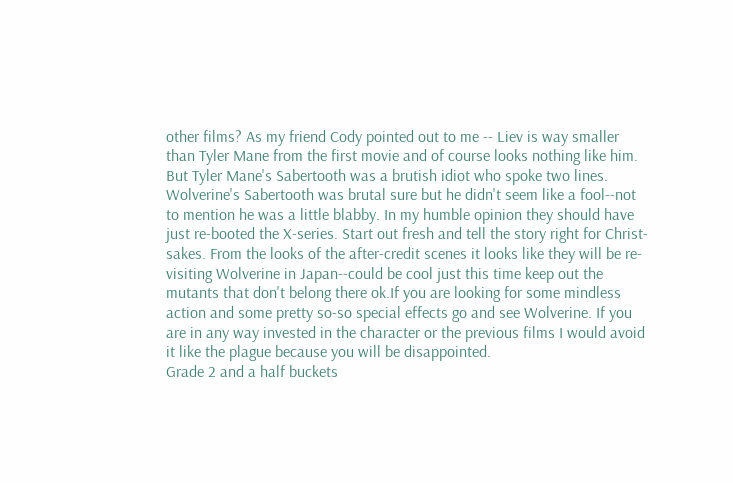other films? As my friend Cody pointed out to me -- Liev is way smaller than Tyler Mane from the first movie and of course looks nothing like him. But Tyler Mane's Sabertooth was a brutish idiot who spoke two lines. Wolverine's Sabertooth was brutal sure but he didn't seem like a fool--not to mention he was a little blabby. In my humble opinion they should have just re-booted the X-series. Start out fresh and tell the story right for Christ-sakes. From the looks of the after-credit scenes it looks like they will be re-visiting Wolverine in Japan--could be cool just this time keep out the mutants that don't belong there ok.If you are looking for some mindless action and some pretty so-so special effects go and see Wolverine. If you are in any way invested in the character or the previous films I would avoid it like the plague because you will be disappointed.
Grade 2 and a half buckets